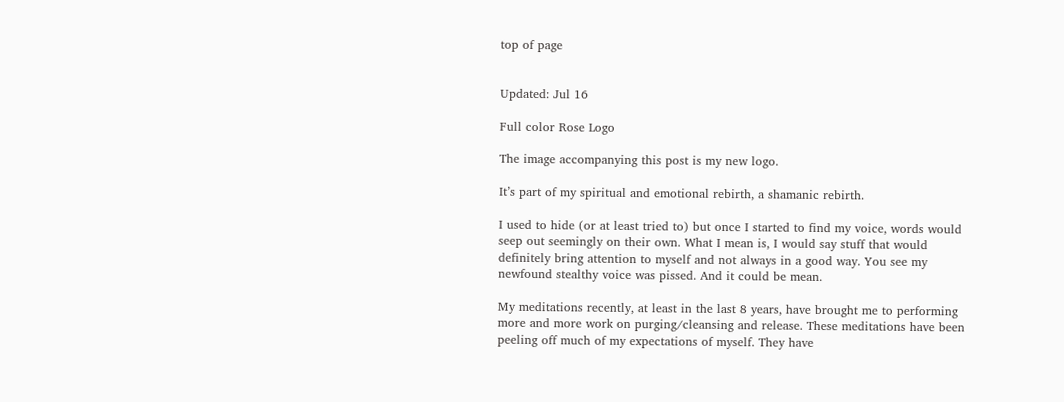top of page


Updated: Jul 16

Full color Rose Logo

The image accompanying this post is my new logo.

It’s part of my spiritual and emotional rebirth, a shamanic rebirth.

I used to hide (or at least tried to) but once I started to find my voice, words would seep out seemingly on their own. What I mean is, I would say stuff that would definitely bring attention to myself and not always in a good way. You see my newfound stealthy voice was pissed. And it could be mean.

My meditations recently, at least in the last 8 years, have brought me to performing more and more work on purging/cleansing and release. These meditations have been peeling off much of my expectations of myself. They have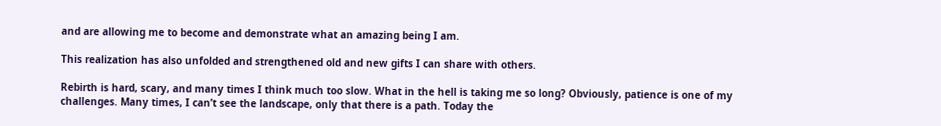and are allowing me to become and demonstrate what an amazing being I am.

This realization has also unfolded and strengthened old and new gifts I can share with others.

Rebirth is hard, scary, and many times I think much too slow. What in the hell is taking me so long? Obviously, patience is one of my challenges. Many times, I can’t see the landscape, only that there is a path. Today the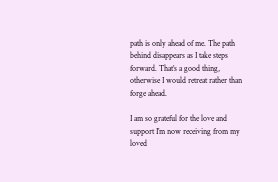path is only ahead of me. The path behind disappears as I take steps forward. That’s a good thing, otherwise I would retreat rather than forge ahead.

I am so grateful for the love and support I’m now receiving from my loved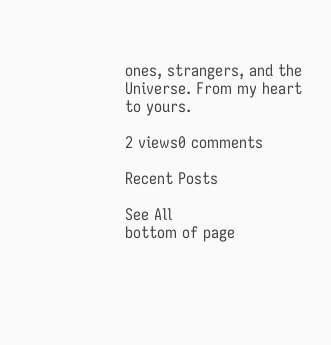ones, strangers, and the Universe. From my heart to yours.

2 views0 comments

Recent Posts

See All
bottom of page